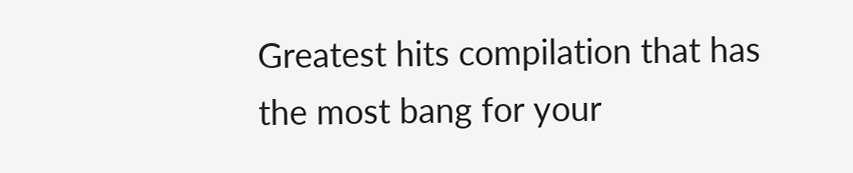Greatest hits compilation that has the most bang for your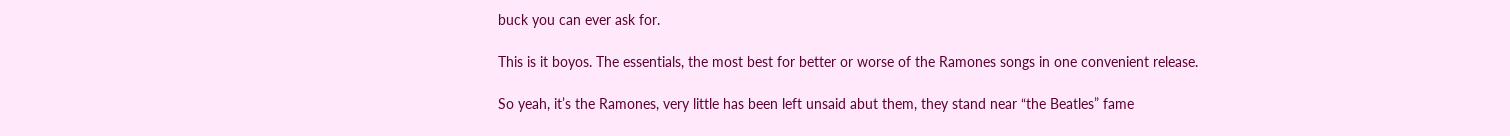buck you can ever ask for.

This is it boyos. The essentials, the most best for better or worse of the Ramones songs in one convenient release.

So yeah, it’s the Ramones, very little has been left unsaid abut them, they stand near “the Beatles” fame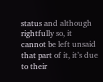status and although rightfully so, it cannot be left unsaid that part of it, it’s due to their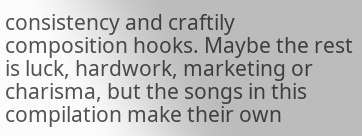consistency and craftily composition hooks. Maybe the rest is luck, hardwork, marketing or charisma, but the songs in this compilation make their own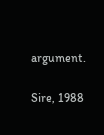argument.

Sire, 1988